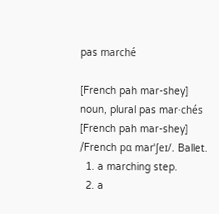pas marché

[French pah mar-shey]
noun, plural pas mar·chés [French pah mar-shey] /French pɑ marˈʃeɪ/. Ballet.
  1. a marching step.
  2. a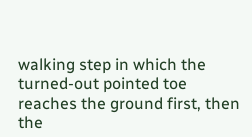walking step in which the turned-out pointed toe reaches the ground first, then the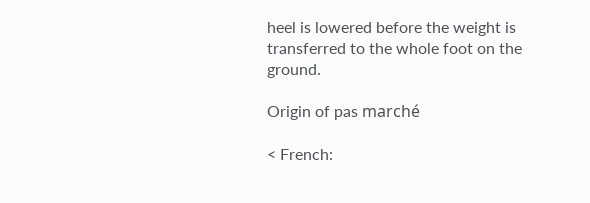heel is lowered before the weight is transferred to the whole foot on the ground.

Origin of pas marché

< French: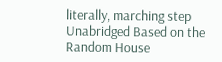literally, marching step Unabridged Based on the Random House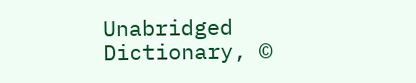Unabridged Dictionary, ©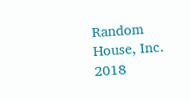Random House, Inc. 2018